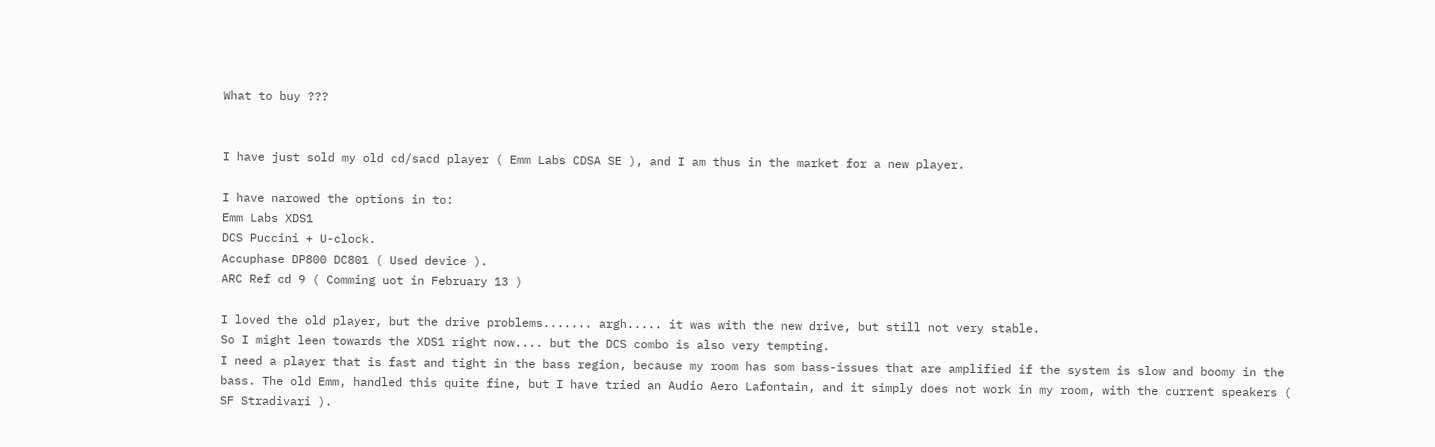What to buy ???


I have just sold my old cd/sacd player ( Emm Labs CDSA SE ), and I am thus in the market for a new player.

I have narowed the options in to:
Emm Labs XDS1
DCS Puccini + U-clock.
Accuphase DP800 DC801 ( Used device ).
ARC Ref cd 9 ( Comming uot in February 13 )

I loved the old player, but the drive problems....... argh..... it was with the new drive, but still not very stable.
So I might leen towards the XDS1 right now.... but the DCS combo is also very tempting.
I need a player that is fast and tight in the bass region, because my room has som bass-issues that are amplified if the system is slow and boomy in the bass. The old Emm, handled this quite fine, but I have tried an Audio Aero Lafontain, and it simply does not work in my room, with the current speakers ( SF Stradivari ).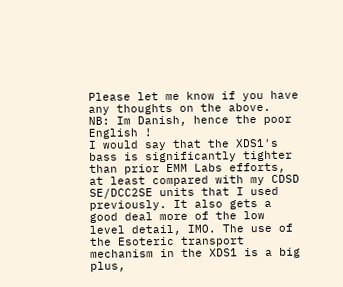Please let me know if you have any thoughts on the above.
NB: Im Danish, hence the poor English !
I would say that the XDS1's bass is significantly tighter than prior EMM Labs efforts, at least compared with my CDSD SE/DCC2SE units that I used previously. It also gets a good deal more of the low level detail, IMO. The use of the Esoteric transport mechanism in the XDS1 is a big plus,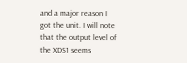and a major reason I got the unit. I will note that the output level of the XDS1 seems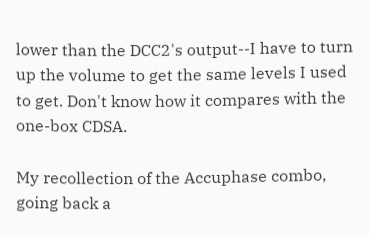lower than the DCC2's output--I have to turn up the volume to get the same levels I used to get. Don't know how it compares with the one-box CDSA.

My recollection of the Accuphase combo, going back a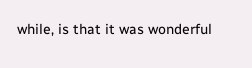while, is that it was wonderful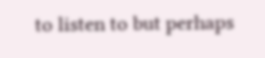to listen to but perhaps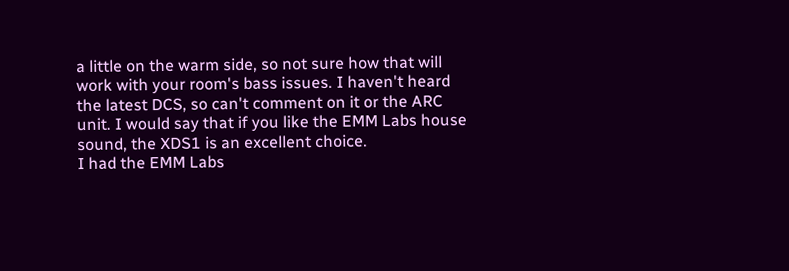a little on the warm side, so not sure how that will work with your room's bass issues. I haven't heard the latest DCS, so can't comment on it or the ARC unit. I would say that if you like the EMM Labs house sound, the XDS1 is an excellent choice.
I had the EMM Labs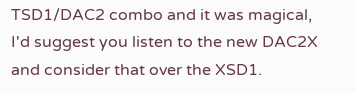TSD1/DAC2 combo and it was magical, I'd suggest you listen to the new DAC2X and consider that over the XSD1.